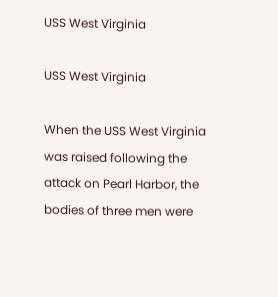USS West Virginia

USS West Virginia

When the USS West Virginia was raised following the attack on Pearl Harbor, the bodies of three men were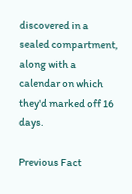discovered in a sealed compartment, along with a calendar on which they'd marked off 16 days.

Previous Fact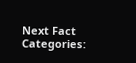Next Fact
Categories: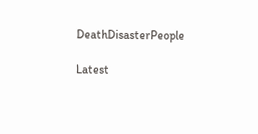DeathDisasterPeople

Latest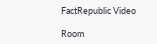FactRepublic Video

Room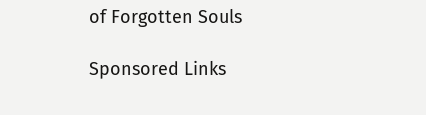of Forgotten Souls

Sponsored Links